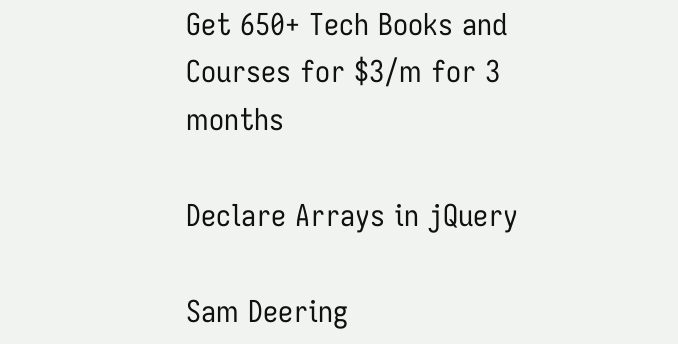Get 650+ Tech Books and Courses for $3/m for 3 months

Declare Arrays in jQuery

Sam Deering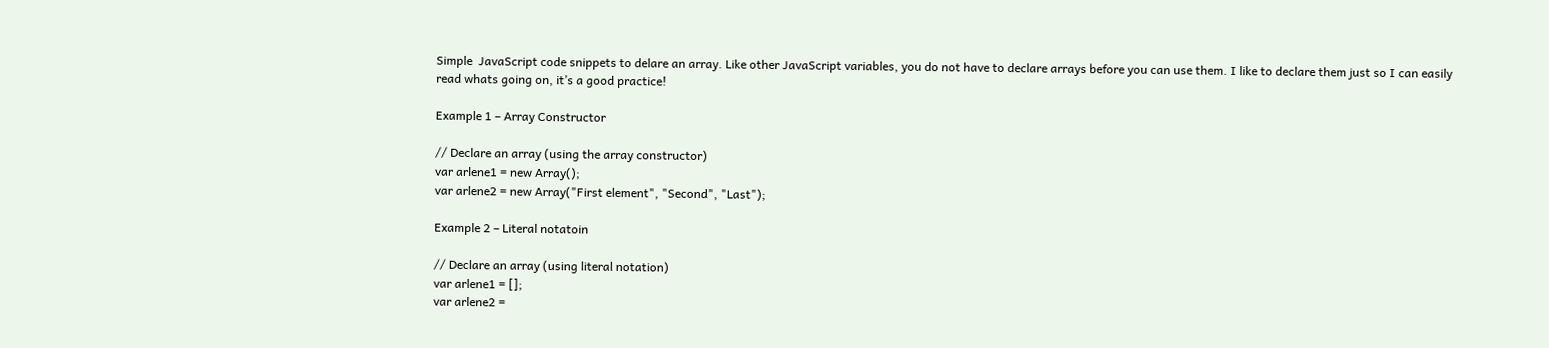Simple  JavaScript code snippets to delare an array. Like other JavaScript variables, you do not have to declare arrays before you can use them. I like to declare them just so I can easily read whats going on, it’s a good practice!

Example 1 – Array Constructor

// Declare an array (using the array constructor)
var arlene1 = new Array();
var arlene2 = new Array("First element", "Second", "Last");

Example 2 – Literal notatoin

// Declare an array (using literal notation)
var arlene1 = [];
var arlene2 =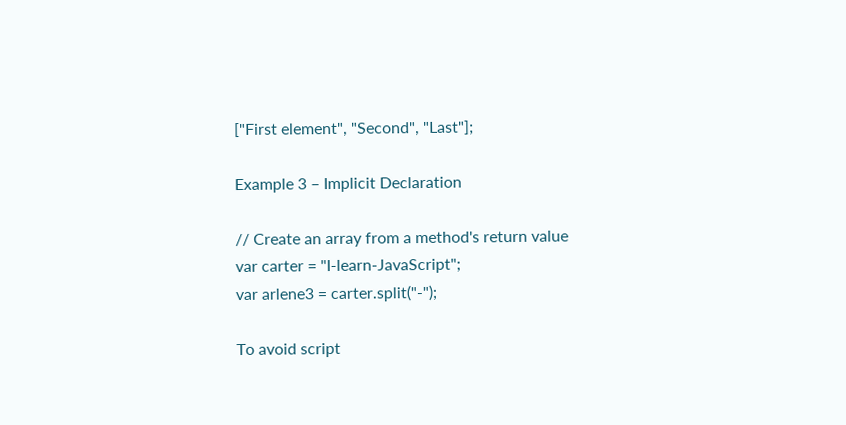["First element", "Second", "Last"];

Example 3 – Implicit Declaration

// Create an array from a method's return value
var carter = "I-learn-JavaScript";
var arlene3 = carter.split("-");

To avoid script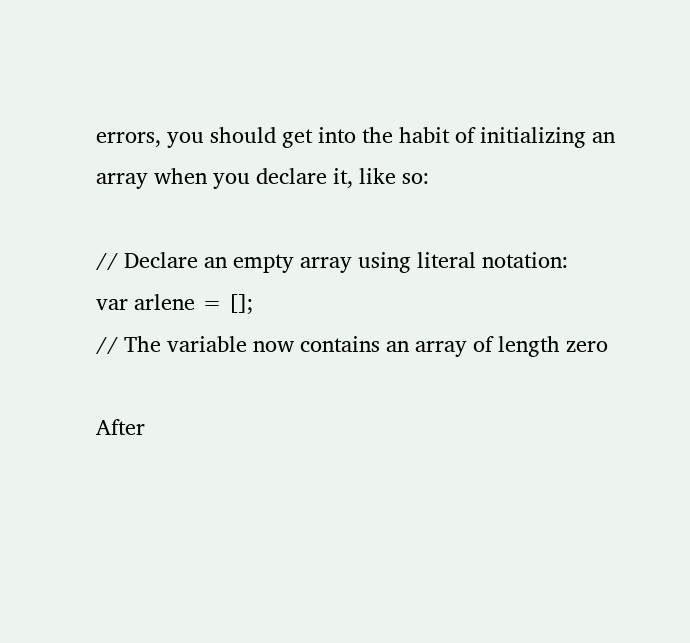errors, you should get into the habit of initializing an array when you declare it, like so:

// Declare an empty array using literal notation:
var arlene = [];
// The variable now contains an array of length zero

After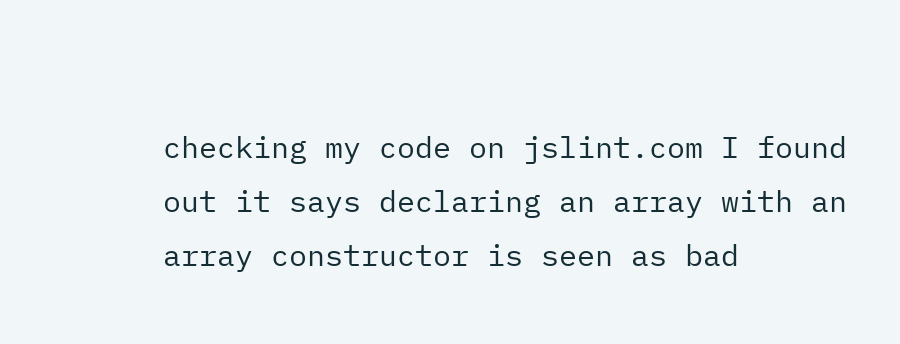checking my code on jslint.com I found out it says declaring an array with an array constructor is seen as bad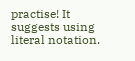practise! It suggests using literal notation.